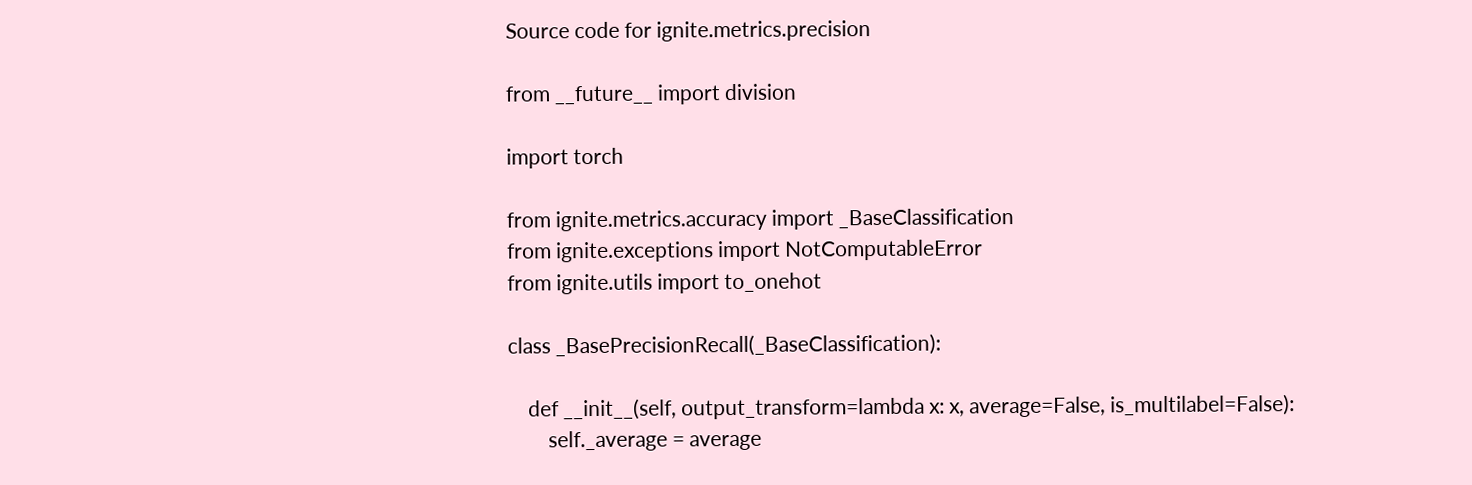Source code for ignite.metrics.precision

from __future__ import division

import torch

from ignite.metrics.accuracy import _BaseClassification
from ignite.exceptions import NotComputableError
from ignite.utils import to_onehot

class _BasePrecisionRecall(_BaseClassification):

    def __init__(self, output_transform=lambda x: x, average=False, is_multilabel=False):
        self._average = average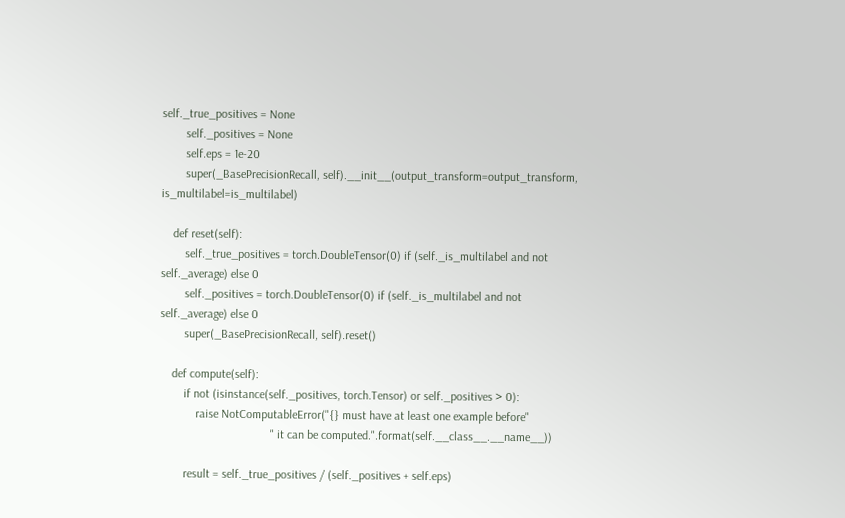self._true_positives = None
        self._positives = None
        self.eps = 1e-20
        super(_BasePrecisionRecall, self).__init__(output_transform=output_transform, is_multilabel=is_multilabel)

    def reset(self):
        self._true_positives = torch.DoubleTensor(0) if (self._is_multilabel and not self._average) else 0
        self._positives = torch.DoubleTensor(0) if (self._is_multilabel and not self._average) else 0
        super(_BasePrecisionRecall, self).reset()

    def compute(self):
        if not (isinstance(self._positives, torch.Tensor) or self._positives > 0):
            raise NotComputableError("{} must have at least one example before"
                                     " it can be computed.".format(self.__class__.__name__))

        result = self._true_positives / (self._positives + self.eps)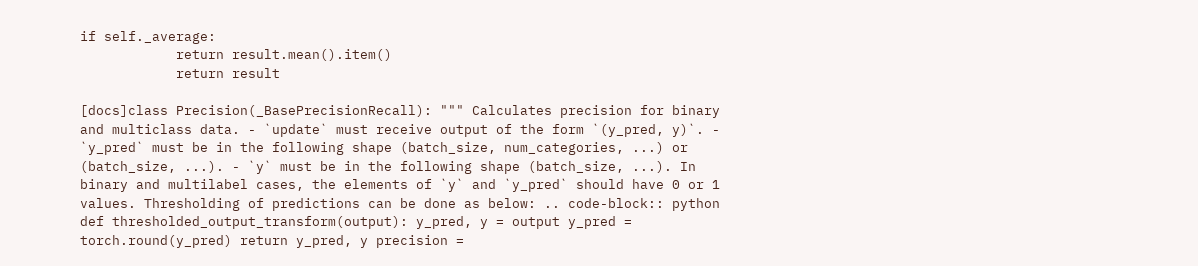if self._average:
            return result.mean().item()
            return result

[docs]class Precision(_BasePrecisionRecall): """ Calculates precision for binary and multiclass data. - `update` must receive output of the form `(y_pred, y)`. - `y_pred` must be in the following shape (batch_size, num_categories, ...) or (batch_size, ...). - `y` must be in the following shape (batch_size, ...). In binary and multilabel cases, the elements of `y` and `y_pred` should have 0 or 1 values. Thresholding of predictions can be done as below: .. code-block:: python def thresholded_output_transform(output): y_pred, y = output y_pred = torch.round(y_pred) return y_pred, y precision =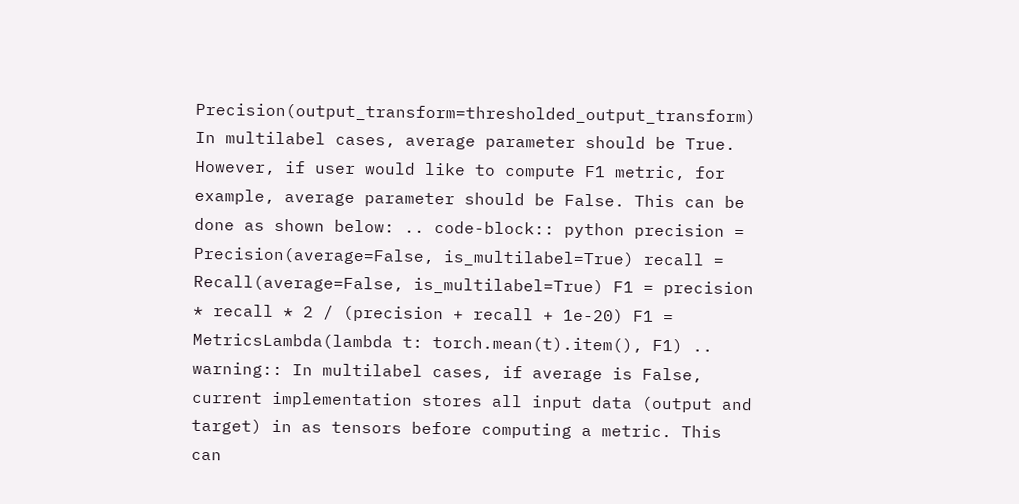Precision(output_transform=thresholded_output_transform) In multilabel cases, average parameter should be True. However, if user would like to compute F1 metric, for example, average parameter should be False. This can be done as shown below: .. code-block:: python precision = Precision(average=False, is_multilabel=True) recall = Recall(average=False, is_multilabel=True) F1 = precision * recall * 2 / (precision + recall + 1e-20) F1 = MetricsLambda(lambda t: torch.mean(t).item(), F1) .. warning:: In multilabel cases, if average is False, current implementation stores all input data (output and target) in as tensors before computing a metric. This can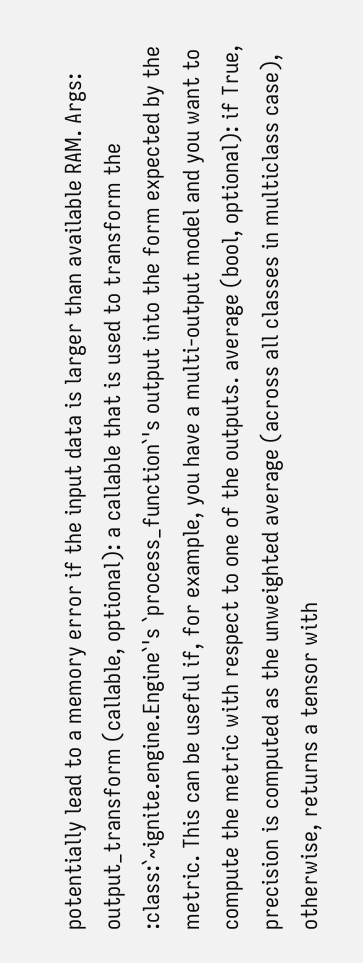potentially lead to a memory error if the input data is larger than available RAM. Args: output_transform (callable, optional): a callable that is used to transform the :class:`~ignite.engine.Engine`'s `process_function`'s output into the form expected by the metric. This can be useful if, for example, you have a multi-output model and you want to compute the metric with respect to one of the outputs. average (bool, optional): if True, precision is computed as the unweighted average (across all classes in multiclass case), otherwise, returns a tensor with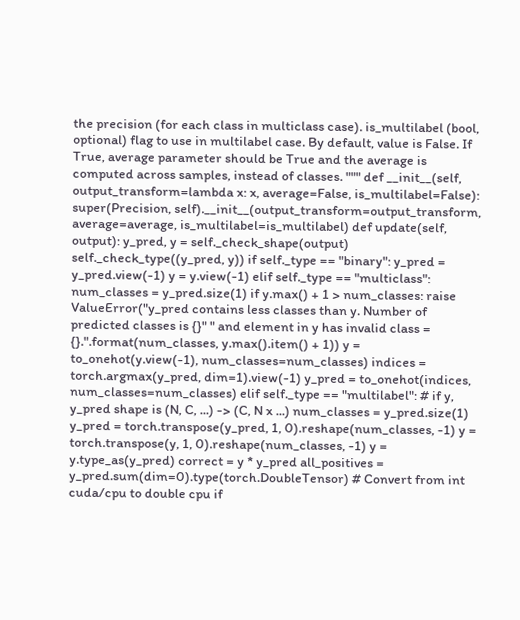the precision (for each class in multiclass case). is_multilabel (bool, optional) flag to use in multilabel case. By default, value is False. If True, average parameter should be True and the average is computed across samples, instead of classes. """ def __init__(self, output_transform=lambda x: x, average=False, is_multilabel=False): super(Precision, self).__init__(output_transform=output_transform, average=average, is_multilabel=is_multilabel) def update(self, output): y_pred, y = self._check_shape(output) self._check_type((y_pred, y)) if self._type == "binary": y_pred = y_pred.view(-1) y = y.view(-1) elif self._type == "multiclass": num_classes = y_pred.size(1) if y.max() + 1 > num_classes: raise ValueError("y_pred contains less classes than y. Number of predicted classes is {}" " and element in y has invalid class = {}.".format(num_classes, y.max().item() + 1)) y = to_onehot(y.view(-1), num_classes=num_classes) indices = torch.argmax(y_pred, dim=1).view(-1) y_pred = to_onehot(indices, num_classes=num_classes) elif self._type == "multilabel": # if y, y_pred shape is (N, C, ...) -> (C, N x ...) num_classes = y_pred.size(1) y_pred = torch.transpose(y_pred, 1, 0).reshape(num_classes, -1) y = torch.transpose(y, 1, 0).reshape(num_classes, -1) y = y.type_as(y_pred) correct = y * y_pred all_positives = y_pred.sum(dim=0).type(torch.DoubleTensor) # Convert from int cuda/cpu to double cpu if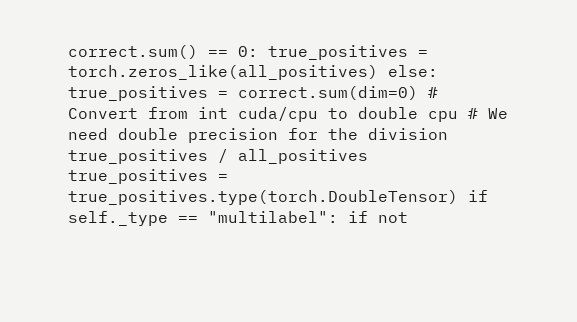correct.sum() == 0: true_positives = torch.zeros_like(all_positives) else: true_positives = correct.sum(dim=0) # Convert from int cuda/cpu to double cpu # We need double precision for the division true_positives / all_positives true_positives = true_positives.type(torch.DoubleTensor) if self._type == "multilabel": if not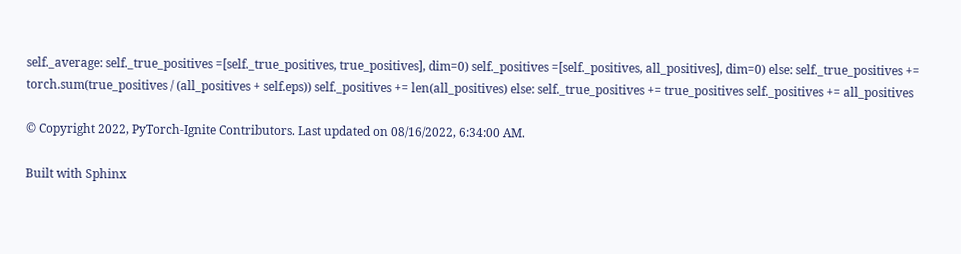self._average: self._true_positives =[self._true_positives, true_positives], dim=0) self._positives =[self._positives, all_positives], dim=0) else: self._true_positives += torch.sum(true_positives / (all_positives + self.eps)) self._positives += len(all_positives) else: self._true_positives += true_positives self._positives += all_positives

© Copyright 2022, PyTorch-Ignite Contributors. Last updated on 08/16/2022, 6:34:00 AM.

Built with Sphinx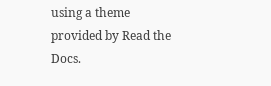using a theme provided by Read the Docs.